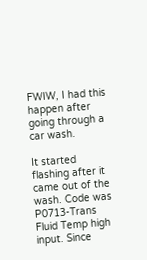FWIW, I had this happen after going through a car wash.

It started flashing after it came out of the wash. Code was P0713-Trans Fluid Temp high input. Since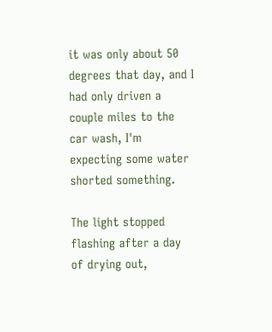it was only about 50 degrees that day, and I had only driven a couple miles to the car wash, I'm expecting some water shorted something.

The light stopped flashing after a day of drying out,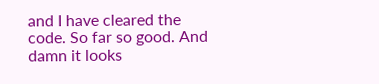and I have cleared the code. So far so good. And damn it looks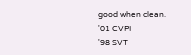good when clean.
'01 CVPI
'98 SVT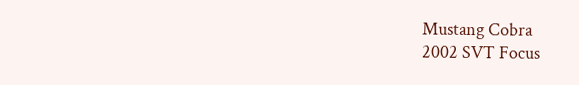Mustang Cobra
2002 SVT Focus